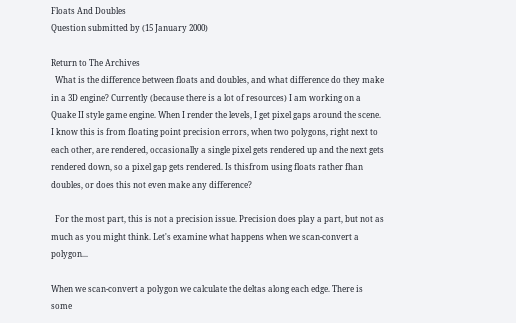Floats And Doubles
Question submitted by (15 January 2000)

Return to The Archives
  What is the difference between floats and doubles, and what difference do they make in a 3D engine? Currently (because there is a lot of resources) I am working on a Quake II style game engine. When I render the levels, I get pixel gaps around the scene. I know this is from floating point precision errors, when two polygons, right next to each other, are rendered, occasionally a single pixel gets rendered up and the next gets rendered down, so a pixel gap gets rendered. Is thisfrom using floats rather fhan doubles, or does this not even make any difference?

  For the most part, this is not a precision issue. Precision does play a part, but not as much as you might think. Let's examine what happens when we scan-convert a polygon...

When we scan-convert a polygon we calculate the deltas along each edge. There is some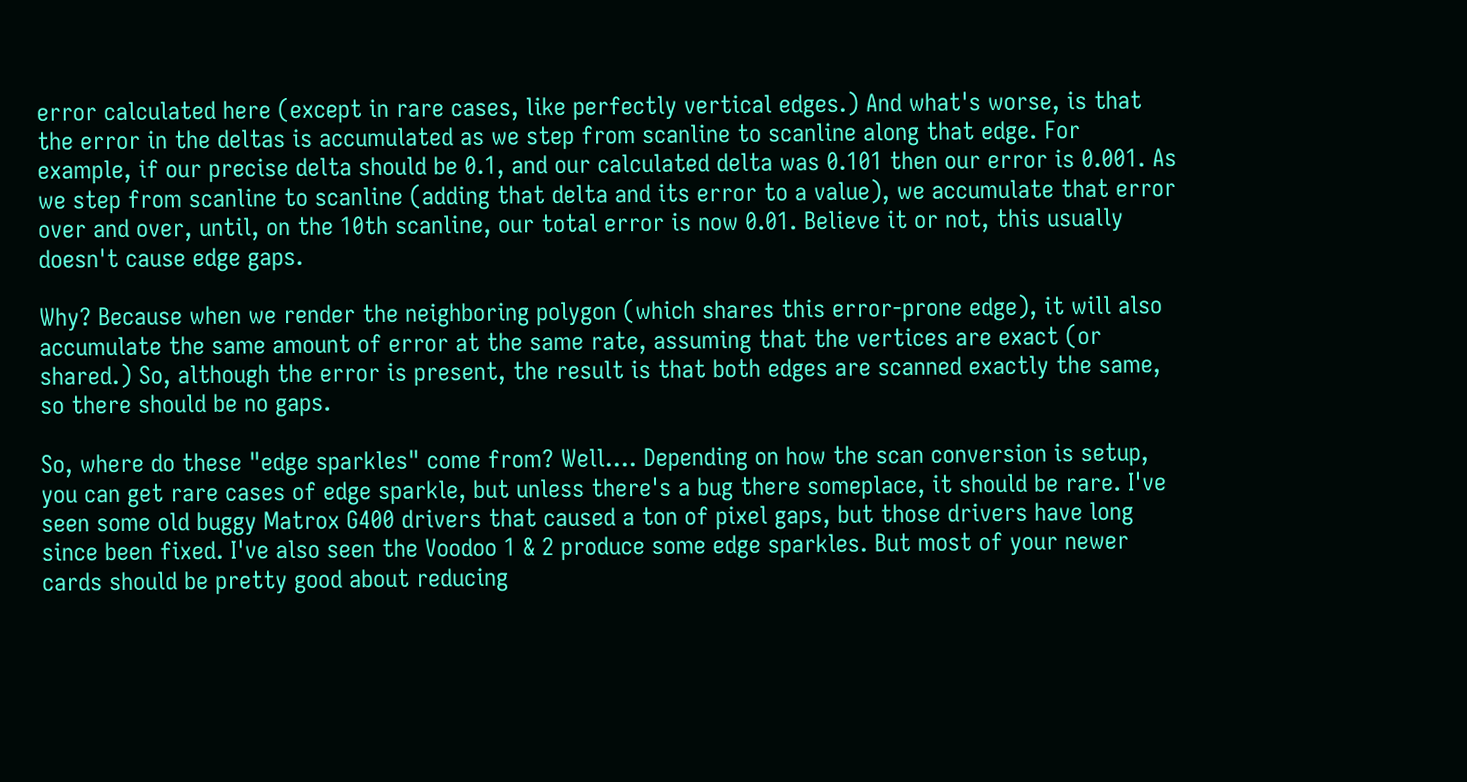error calculated here (except in rare cases, like perfectly vertical edges.) And what's worse, is that the error in the deltas is accumulated as we step from scanline to scanline along that edge. For example, if our precise delta should be 0.1, and our calculated delta was 0.101 then our error is 0.001. As we step from scanline to scanline (adding that delta and its error to a value), we accumulate that error over and over, until, on the 10th scanline, our total error is now 0.01. Believe it or not, this usually doesn't cause edge gaps.

Why? Because when we render the neighboring polygon (which shares this error-prone edge), it will also accumulate the same amount of error at the same rate, assuming that the vertices are exact (or shared.) So, although the error is present, the result is that both edges are scanned exactly the same, so there should be no gaps.

So, where do these "edge sparkles" come from? Well.... Depending on how the scan conversion is setup, you can get rare cases of edge sparkle, but unless there's a bug there someplace, it should be rare. I've seen some old buggy Matrox G400 drivers that caused a ton of pixel gaps, but those drivers have long since been fixed. I've also seen the Voodoo 1 & 2 produce some edge sparkles. But most of your newer cards should be pretty good about reducing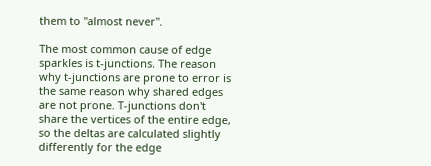them to "almost never".

The most common cause of edge sparkles is t-junctions. The reason why t-junctions are prone to error is the same reason why shared edges are not prone. T-junctions don't share the vertices of the entire edge, so the deltas are calculated slightly differently for the edge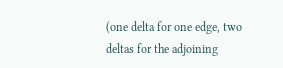(one delta for one edge, two deltas for the adjoining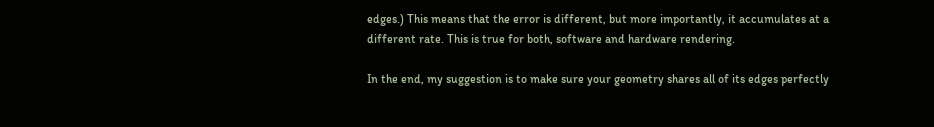edges.) This means that the error is different, but more importantly, it accumulates at a different rate. This is true for both, software and hardware rendering.

In the end, my suggestion is to make sure your geometry shares all of its edges perfectly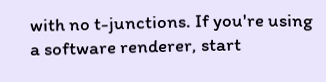with no t-junctions. If you're using a software renderer, start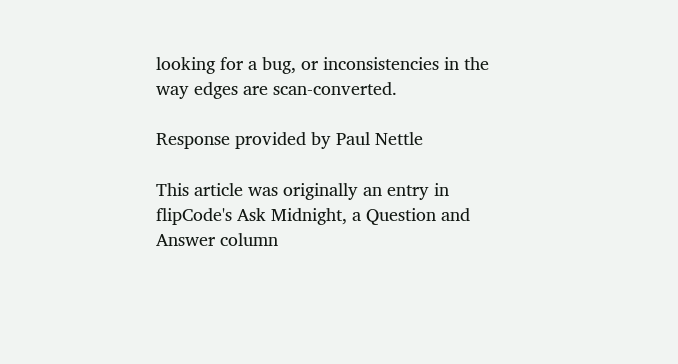looking for a bug, or inconsistencies in the way edges are scan-converted.

Response provided by Paul Nettle

This article was originally an entry in flipCode's Ask Midnight, a Question and Answer column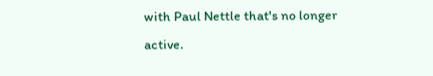with Paul Nettle that's no longer active.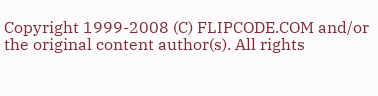Copyright 1999-2008 (C) FLIPCODE.COM and/or the original content author(s). All rights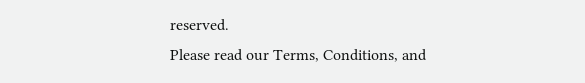reserved.
Please read our Terms, Conditions, and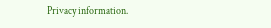Privacy information.